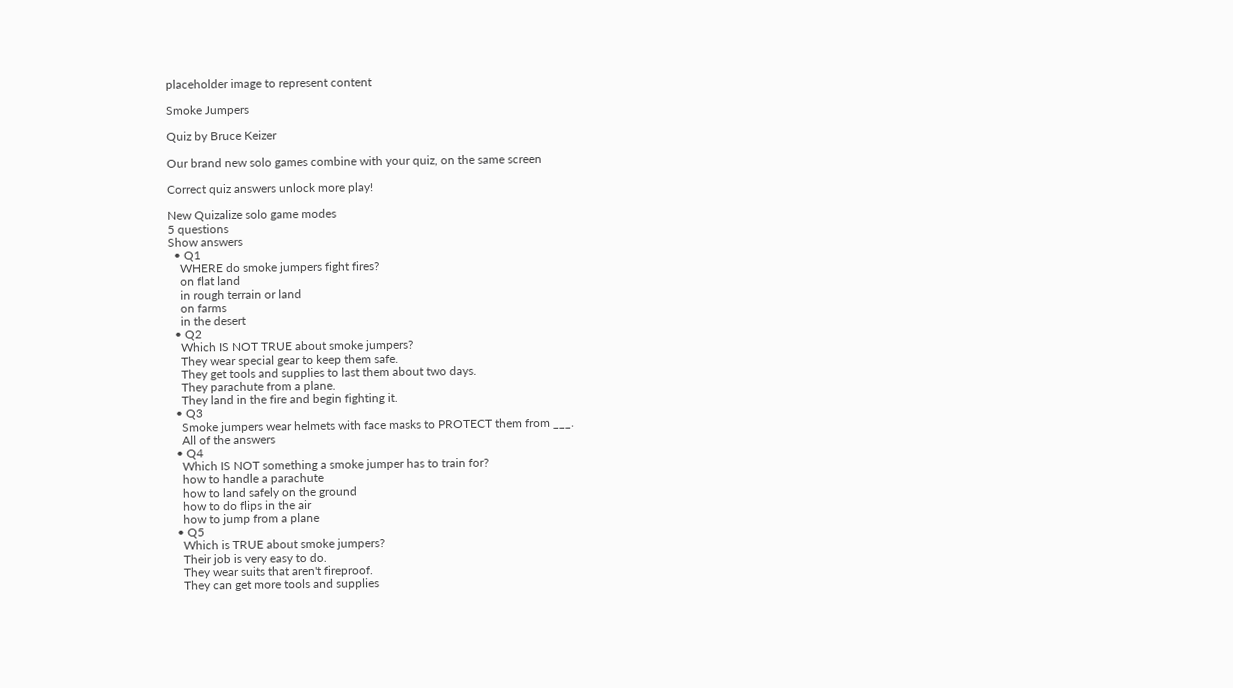placeholder image to represent content

Smoke Jumpers

Quiz by Bruce Keizer

Our brand new solo games combine with your quiz, on the same screen

Correct quiz answers unlock more play!

New Quizalize solo game modes
5 questions
Show answers
  • Q1
    WHERE do smoke jumpers fight fires?
    on flat land
    in rough terrain or land
    on farms
    in the desert
  • Q2
    Which IS NOT TRUE about smoke jumpers?
    They wear special gear to keep them safe.
    They get tools and supplies to last them about two days.
    They parachute from a plane.
    They land in the fire and begin fighting it.
  • Q3
    Smoke jumpers wear helmets with face masks to PROTECT them from ___.
    All of the answers
  • Q4
    Which IS NOT something a smoke jumper has to train for?
    how to handle a parachute
    how to land safely on the ground
    how to do flips in the air
    how to jump from a plane
  • Q5
    Which is TRUE about smoke jumpers?
    Their job is very easy to do.
    They wear suits that aren't fireproof.
    They can get more tools and supplies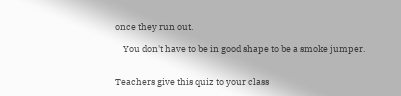once they run out.

    You don't have to be in good shape to be a smoke jumper.


Teachers give this quiz to your class